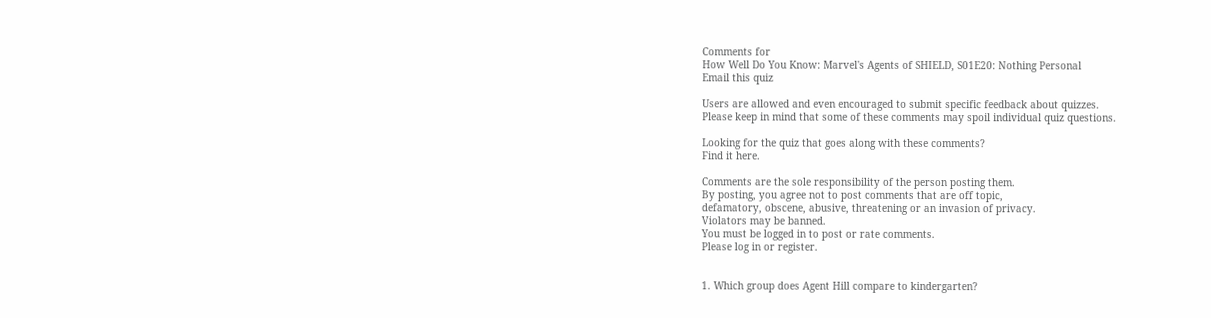Comments for
How Well Do You Know: Marvel's Agents of SHIELD, S01E20: Nothing Personal
Email this quiz

Users are allowed and even encouraged to submit specific feedback about quizzes.
Please keep in mind that some of these comments may spoil individual quiz questions.

Looking for the quiz that goes along with these comments?
Find it here.

Comments are the sole responsibility of the person posting them.
By posting, you agree not to post comments that are off topic,
defamatory, obscene, abusive, threatening or an invasion of privacy.
Violators may be banned.
You must be logged in to post or rate comments.
Please log in or register.


1. Which group does Agent Hill compare to kindergarten?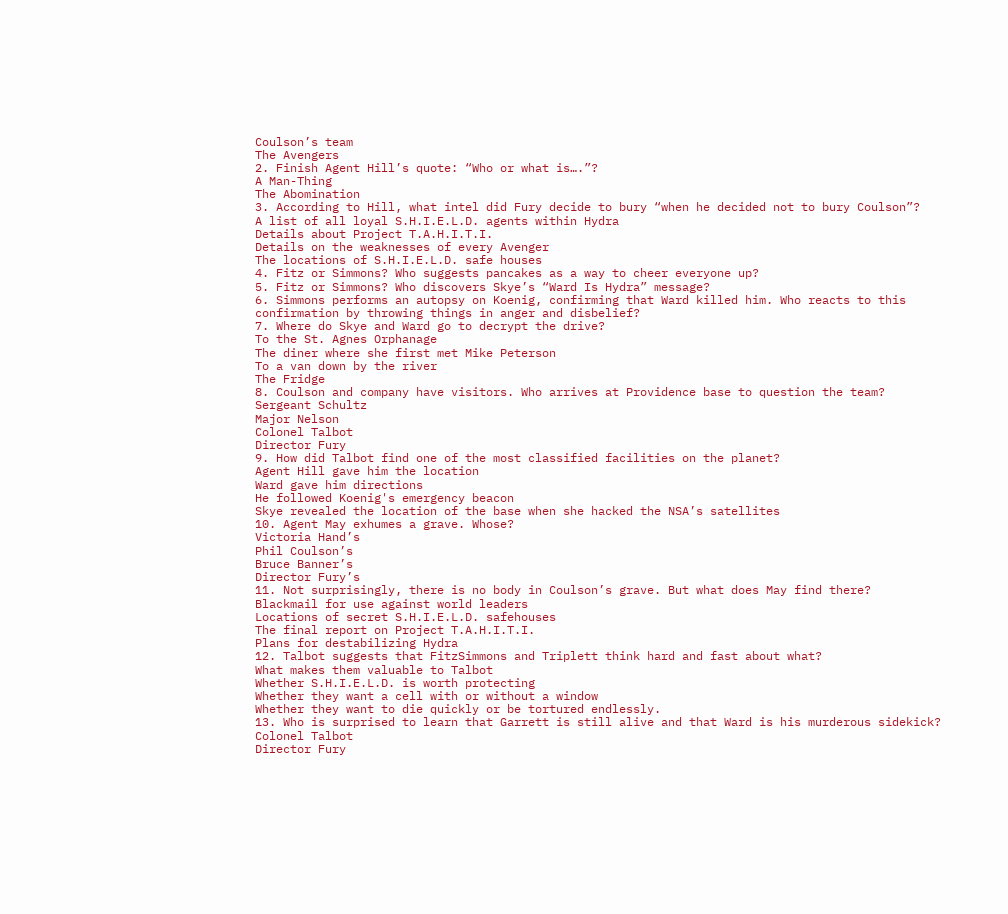Coulson’s team
The Avengers
2. Finish Agent Hill’s quote: “Who or what is….”?
A Man-Thing
The Abomination
3. According to Hill, what intel did Fury decide to bury “when he decided not to bury Coulson”?
A list of all loyal S.H.I.E.L.D. agents within Hydra
Details about Project T.A.H.I.T.I.
Details on the weaknesses of every Avenger
The locations of S.H.I.E.L.D. safe houses
4. Fitz or Simmons? Who suggests pancakes as a way to cheer everyone up?
5. Fitz or Simmons? Who discovers Skye’s “Ward Is Hydra” message?
6. Simmons performs an autopsy on Koenig, confirming that Ward killed him. Who reacts to this confirmation by throwing things in anger and disbelief?
7. Where do Skye and Ward go to decrypt the drive?
To the St. Agnes Orphanage
The diner where she first met Mike Peterson
To a van down by the river
The Fridge
8. Coulson and company have visitors. Who arrives at Providence base to question the team?
Sergeant Schultz
Major Nelson
Colonel Talbot
Director Fury
9. How did Talbot find one of the most classified facilities on the planet?
Agent Hill gave him the location
Ward gave him directions
He followed Koenig's emergency beacon
Skye revealed the location of the base when she hacked the NSA’s satellites
10. Agent May exhumes a grave. Whose?
Victoria Hand’s
Phil Coulson’s
Bruce Banner’s
Director Fury’s
11. Not surprisingly, there is no body in Coulson’s grave. But what does May find there?
Blackmail for use against world leaders
Locations of secret S.H.I.E.L.D. safehouses
The final report on Project T.A.H.I.T.I.
Plans for destabilizing Hydra
12. Talbot suggests that FitzSimmons and Triplett think hard and fast about what?
What makes them valuable to Talbot
Whether S.H.I.E.L.D. is worth protecting
Whether they want a cell with or without a window
Whether they want to die quickly or be tortured endlessly.
13. Who is surprised to learn that Garrett is still alive and that Ward is his murderous sidekick?
Colonel Talbot
Director Fury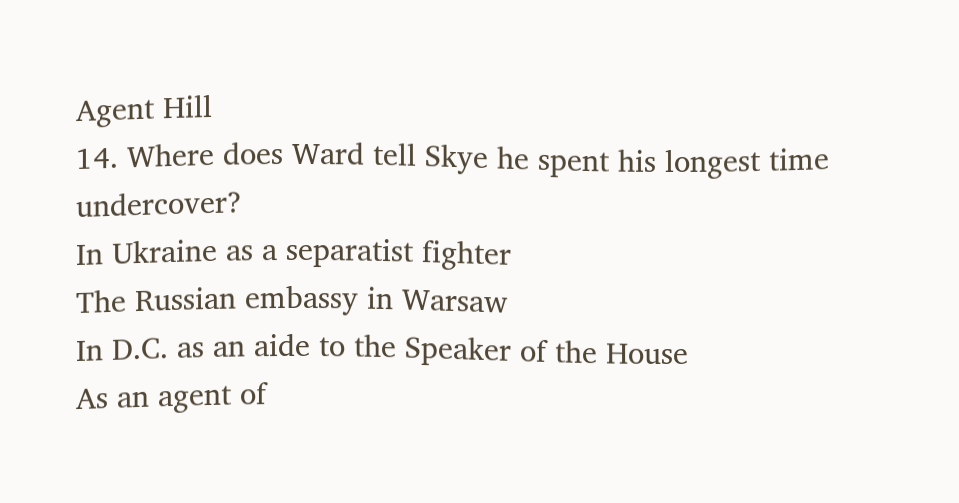Agent Hill
14. Where does Ward tell Skye he spent his longest time undercover?
In Ukraine as a separatist fighter
The Russian embassy in Warsaw
In D.C. as an aide to the Speaker of the House
As an agent of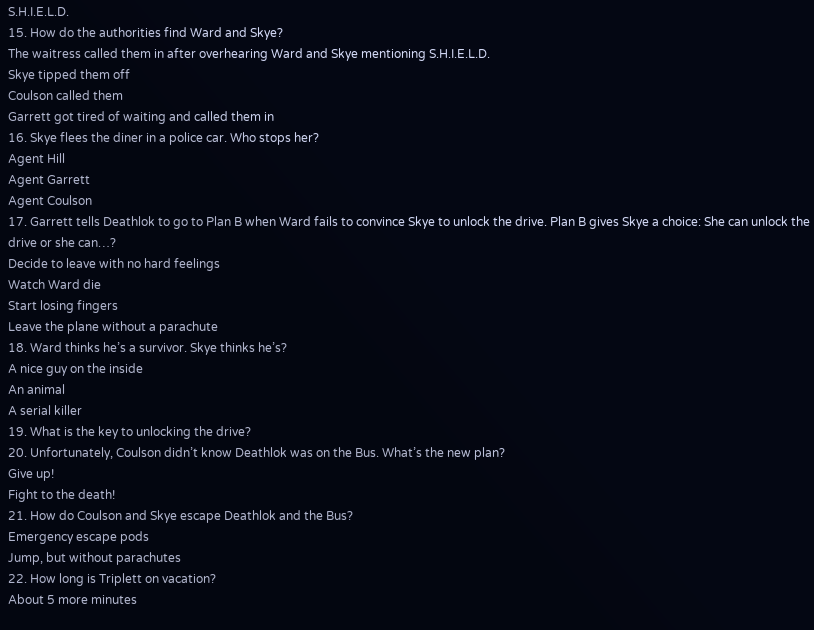S.H.I.E.L.D.
15. How do the authorities find Ward and Skye?
The waitress called them in after overhearing Ward and Skye mentioning S.H.I.E.L.D.
Skye tipped them off
Coulson called them
Garrett got tired of waiting and called them in
16. Skye flees the diner in a police car. Who stops her?
Agent Hill
Agent Garrett
Agent Coulson
17. Garrett tells Deathlok to go to Plan B when Ward fails to convince Skye to unlock the drive. Plan B gives Skye a choice: She can unlock the drive or she can…?
Decide to leave with no hard feelings
Watch Ward die
Start losing fingers
Leave the plane without a parachute
18. Ward thinks he’s a survivor. Skye thinks he’s?
A nice guy on the inside
An animal
A serial killer
19. What is the key to unlocking the drive?
20. Unfortunately, Coulson didn’t know Deathlok was on the Bus. What’s the new plan?
Give up!
Fight to the death!
21. How do Coulson and Skye escape Deathlok and the Bus?
Emergency escape pods
Jump, but without parachutes
22. How long is Triplett on vacation?
About 5 more minutes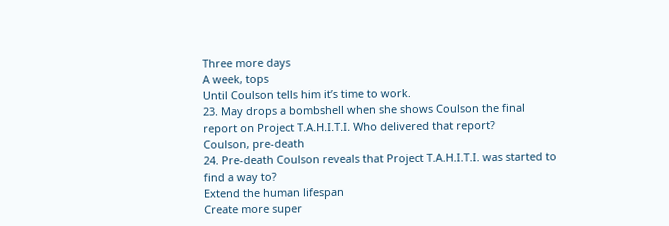Three more days
A week, tops
Until Coulson tells him it’s time to work.
23. May drops a bombshell when she shows Coulson the final report on Project T.A.H.I.T.I. Who delivered that report?
Coulson, pre-death
24. Pre-death Coulson reveals that Project T.A.H.I.T.I. was started to find a way to?
Extend the human lifespan
Create more super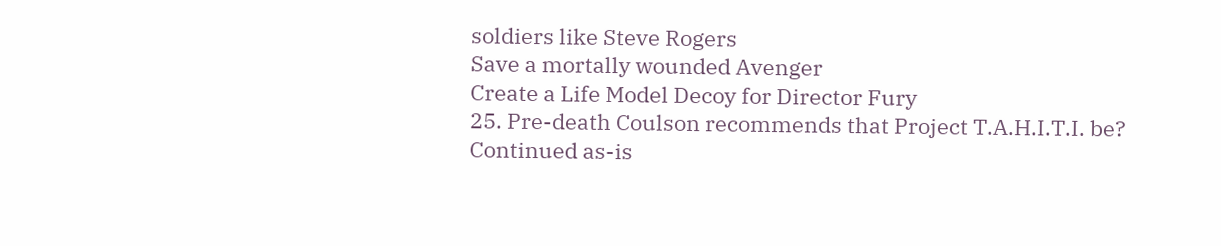soldiers like Steve Rogers
Save a mortally wounded Avenger
Create a Life Model Decoy for Director Fury
25. Pre-death Coulson recommends that Project T.A.H.I.T.I. be?
Continued as-is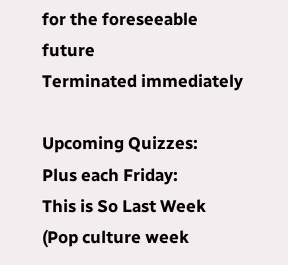for the foreseeable future
Terminated immediately

Upcoming Quizzes:
Plus each Friday:
This is So Last Week
(Pop culture week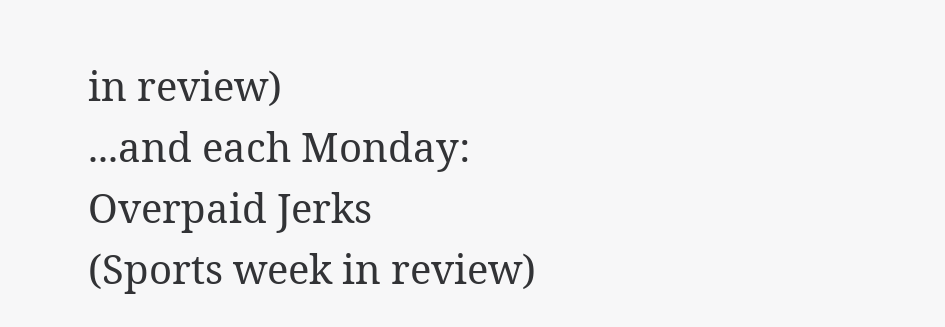in review)
...and each Monday:
Overpaid Jerks
(Sports week in review)